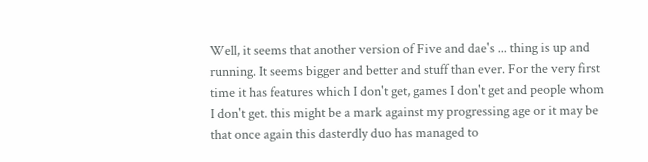Well, it seems that another version of Five and dae's ... thing is up and running. It seems bigger and better and stuff than ever. For the very first time it has features which I don't get, games I don't get and people whom I don't get. this might be a mark against my progressing age or it may be that once again this dasterdly duo has managed to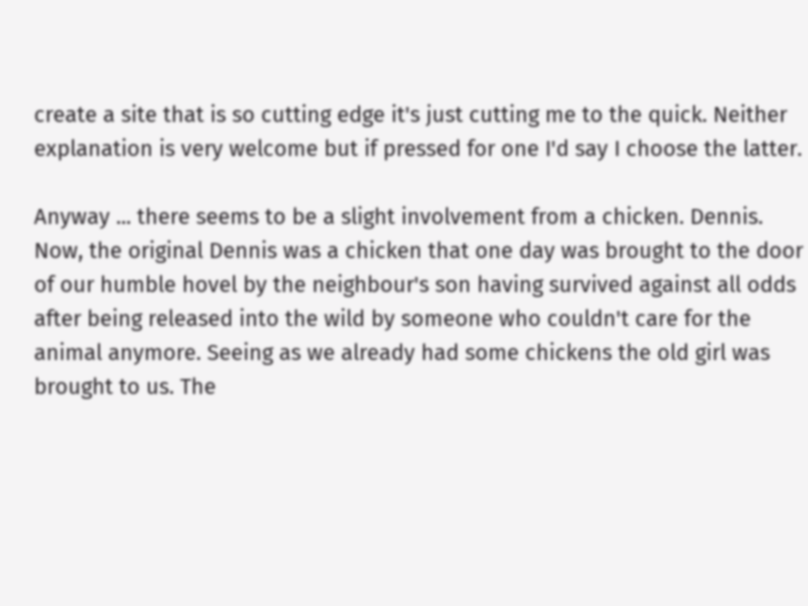create a site that is so cutting edge it's just cutting me to the quick. Neither explanation is very welcome but if pressed for one I'd say I choose the latter.

Anyway ... there seems to be a slight involvement from a chicken. Dennis. Now, the original Dennis was a chicken that one day was brought to the door of our humble hovel by the neighbour's son having survived against all odds after being released into the wild by someone who couldn't care for the animal anymore. Seeing as we already had some chickens the old girl was brought to us. The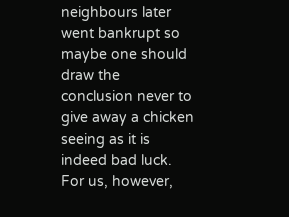neighbours later went bankrupt so maybe one should draw the conclusion never to give away a chicken seeing as it is indeed bad luck. For us, however,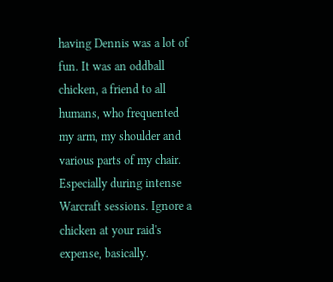having Dennis was a lot of fun. It was an oddball chicken, a friend to all humans, who frequented my arm, my shoulder and various parts of my chair. Especially during intense Warcraft sessions. Ignore a chicken at your raid's expense, basically.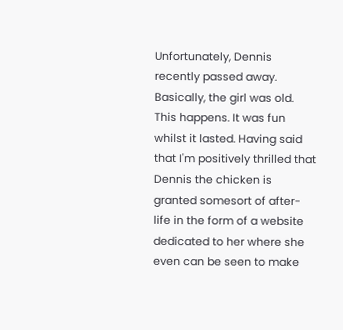Unfortunately, Dennis recently passed away. Basically, the girl was old. This happens. It was fun whilst it lasted. Having said that I'm positively thrilled that Dennis the chicken is granted somesort of after-life in the form of a website dedicated to her where she even can be seen to make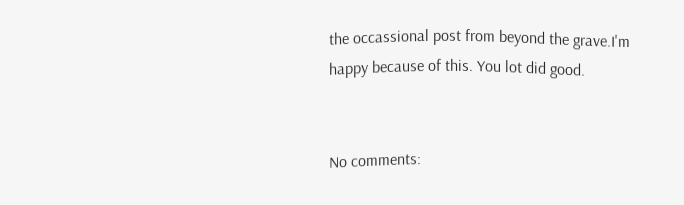the occassional post from beyond the grave.I'm happy because of this. You lot did good.


No comments: